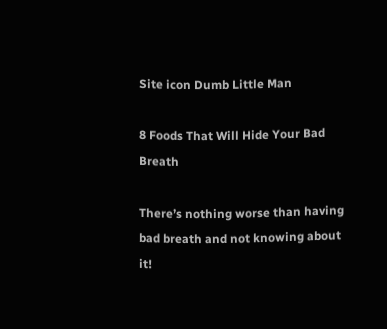Site icon Dumb Little Man

8 Foods That Will Hide Your Bad Breath

There’s nothing worse than having bad breath and not knowing about it!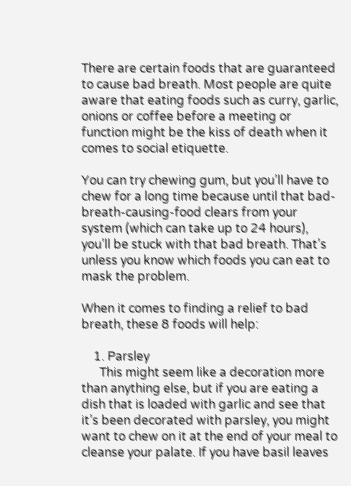There are certain foods that are guaranteed to cause bad breath. Most people are quite aware that eating foods such as curry, garlic, onions or coffee before a meeting or function might be the kiss of death when it comes to social etiquette.

You can try chewing gum, but you’ll have to chew for a long time because until that bad-breath-causing-food clears from your system (which can take up to 24 hours), you’ll be stuck with that bad breath. That’s unless you know which foods you can eat to mask the problem.

When it comes to finding a relief to bad breath, these 8 foods will help:

    1. Parsley
      This might seem like a decoration more than anything else, but if you are eating a dish that is loaded with garlic and see that it’s been decorated with parsley, you might want to chew on it at the end of your meal to cleanse your palate. If you have basil leaves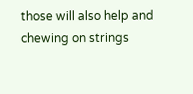those will also help and chewing on strings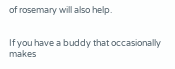of rosemary will also help.


If you have a buddy that occasionally makes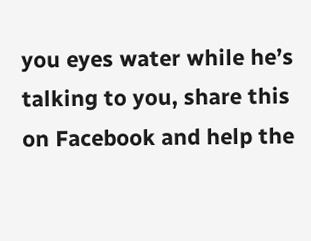you eyes water while he’s talking to you, share this on Facebook and help the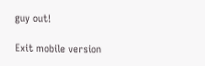guy out!

Exit mobile version